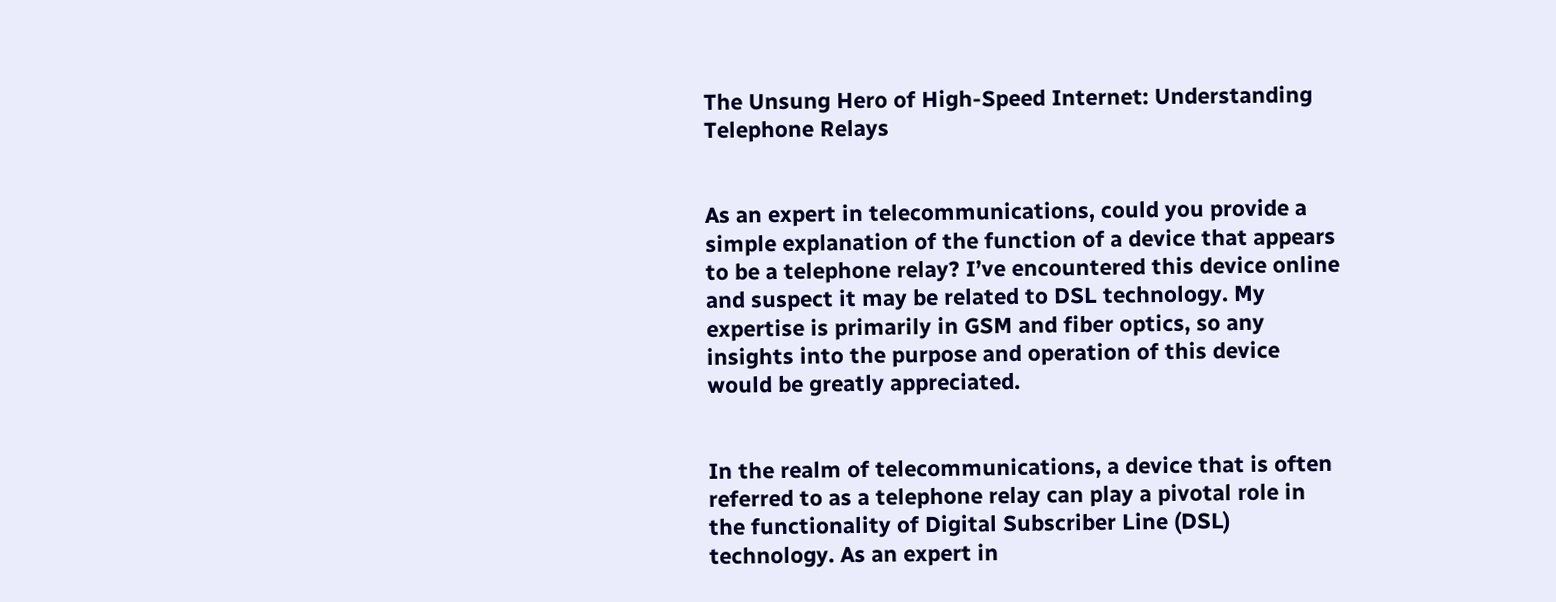The Unsung Hero of High-Speed Internet: Understanding Telephone Relays


As an expert in telecommunications, could you provide a simple explanation of the function of a device that appears to be a telephone relay? I’ve encountered this device online and suspect it may be related to DSL technology. My expertise is primarily in GSM and fiber optics, so any insights into the purpose and operation of this device would be greatly appreciated.


In the realm of telecommunications, a device that is often referred to as a telephone relay can play a pivotal role in the functionality of Digital Subscriber Line (DSL) technology. As an expert in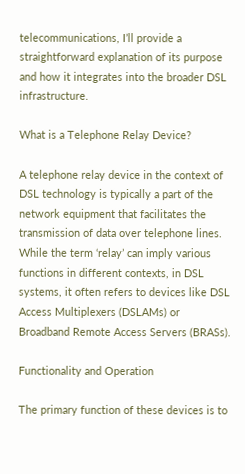telecommunications, I’ll provide a straightforward explanation of its purpose and how it integrates into the broader DSL infrastructure.

What is a Telephone Relay Device?

A telephone relay device in the context of DSL technology is typically a part of the network equipment that facilitates the transmission of data over telephone lines. While the term ‘relay’ can imply various functions in different contexts, in DSL systems, it often refers to devices like DSL Access Multiplexers (DSLAMs) or Broadband Remote Access Servers (BRASs).

Functionality and Operation

The primary function of these devices is to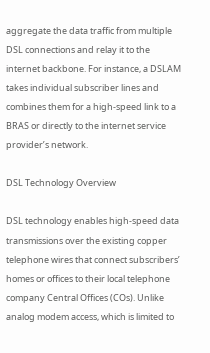aggregate the data traffic from multiple DSL connections and relay it to the internet backbone. For instance, a DSLAM takes individual subscriber lines and combines them for a high-speed link to a BRAS or directly to the internet service provider’s network.

DSL Technology Overview

DSL technology enables high-speed data transmissions over the existing copper telephone wires that connect subscribers’ homes or offices to their local telephone company Central Offices (COs). Unlike analog modem access, which is limited to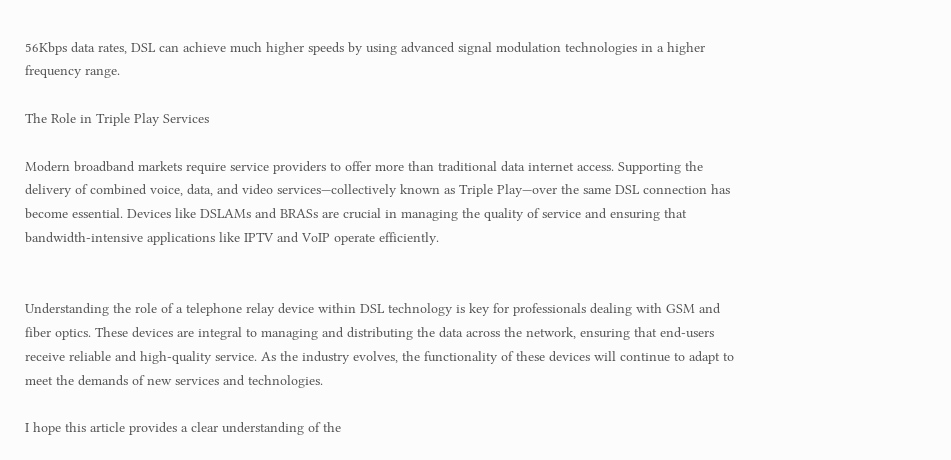56Kbps data rates, DSL can achieve much higher speeds by using advanced signal modulation technologies in a higher frequency range.

The Role in Triple Play Services

Modern broadband markets require service providers to offer more than traditional data internet access. Supporting the delivery of combined voice, data, and video services—collectively known as Triple Play—over the same DSL connection has become essential. Devices like DSLAMs and BRASs are crucial in managing the quality of service and ensuring that bandwidth-intensive applications like IPTV and VoIP operate efficiently.


Understanding the role of a telephone relay device within DSL technology is key for professionals dealing with GSM and fiber optics. These devices are integral to managing and distributing the data across the network, ensuring that end-users receive reliable and high-quality service. As the industry evolves, the functionality of these devices will continue to adapt to meet the demands of new services and technologies.

I hope this article provides a clear understanding of the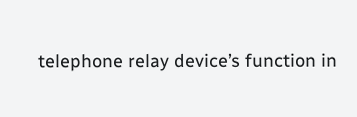telephone relay device’s function in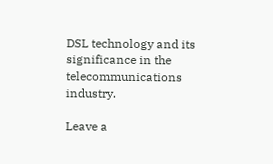DSL technology and its significance in the telecommunications industry.

Leave a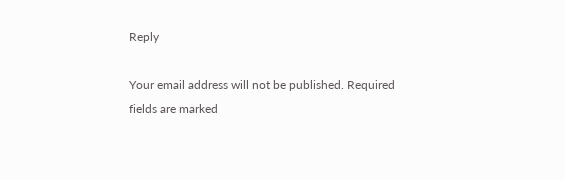Reply

Your email address will not be published. Required fields are marked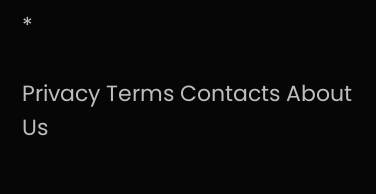*

Privacy Terms Contacts About Us